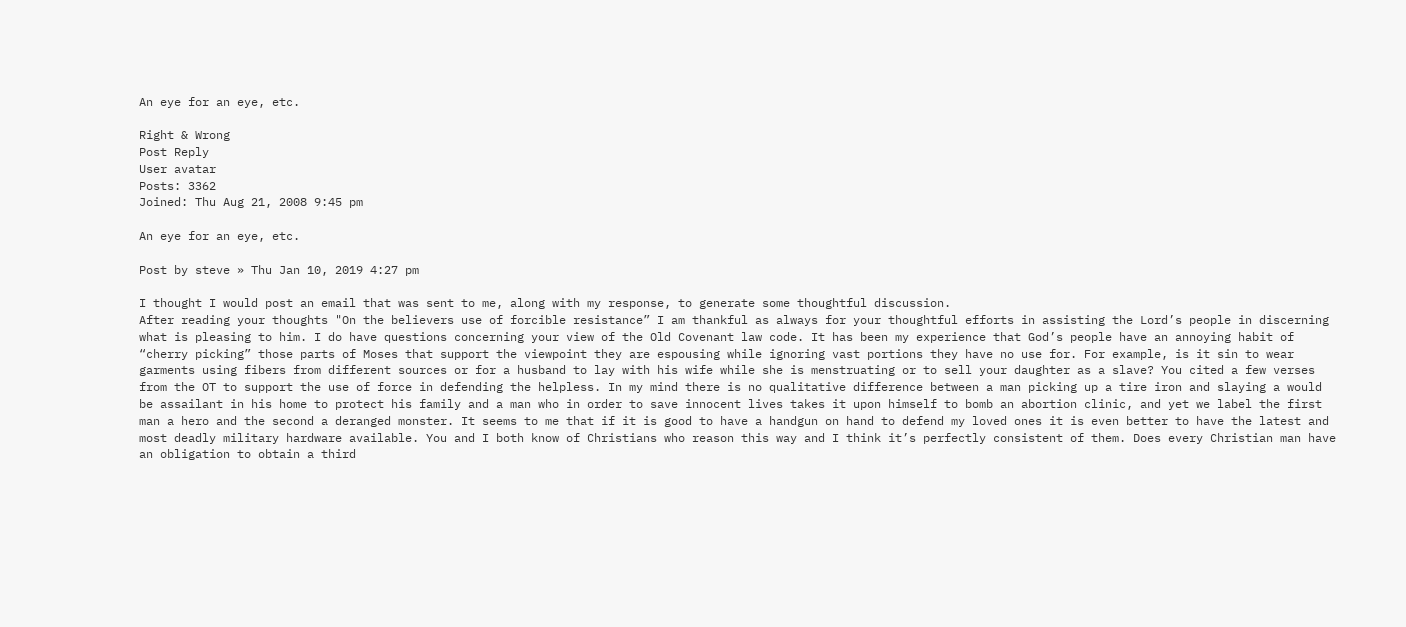An eye for an eye, etc.

Right & Wrong
Post Reply
User avatar
Posts: 3362
Joined: Thu Aug 21, 2008 9:45 pm

An eye for an eye, etc.

Post by steve » Thu Jan 10, 2019 4:27 pm

I thought I would post an email that was sent to me, along with my response, to generate some thoughtful discussion.
After reading your thoughts "On the believers use of forcible resistance” I am thankful as always for your thoughtful efforts in assisting the Lord’s people in discerning what is pleasing to him. I do have questions concerning your view of the Old Covenant law code. It has been my experience that God’s people have an annoying habit of “cherry picking” those parts of Moses that support the viewpoint they are espousing while ignoring vast portions they have no use for. For example, is it sin to wear garments using fibers from different sources or for a husband to lay with his wife while she is menstruating or to sell your daughter as a slave? You cited a few verses from the OT to support the use of force in defending the helpless. In my mind there is no qualitative difference between a man picking up a tire iron and slaying a would be assailant in his home to protect his family and a man who in order to save innocent lives takes it upon himself to bomb an abortion clinic, and yet we label the first man a hero and the second a deranged monster. It seems to me that if it is good to have a handgun on hand to defend my loved ones it is even better to have the latest and most deadly military hardware available. You and I both know of Christians who reason this way and I think it’s perfectly consistent of them. Does every Christian man have an obligation to obtain a third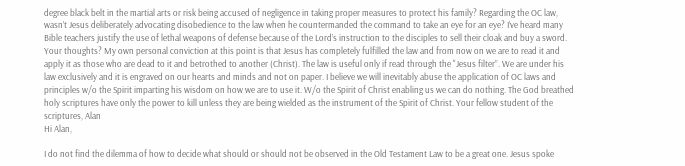degree black belt in the martial arts or risk being accused of negligence in taking proper measures to protect his family? Regarding the OC law, wasn’t Jesus deliberately advocating disobedience to the law when he countermanded the command to take an eye for an eye? I’ve heard many Bible teachers justify the use of lethal weapons of defense because of the Lord’s instruction to the disciples to sell their cloak and buy a sword. Your thoughts? My own personal conviction at this point is that Jesus has completely fulfilled the law and from now on we are to read it and apply it as those who are dead to it and betrothed to another (Christ). The law is useful only if read through the "Jesus filter”. We are under his law exclusively and it is engraved on our hearts and minds and not on paper. I believe we will inevitably abuse the application of OC laws and principles w/o the Spirit imparting his wisdom on how we are to use it. W/o the Spirit of Christ enabling us we can do nothing. The God breathed holy scriptures have only the power to kill unless they are being wielded as the instrument of the Spirit of Christ. Your fellow student of the scriptures, Alan
Hi Alan,

I do not find the dilemma of how to decide what should or should not be observed in the Old Testament Law to be a great one. Jesus spoke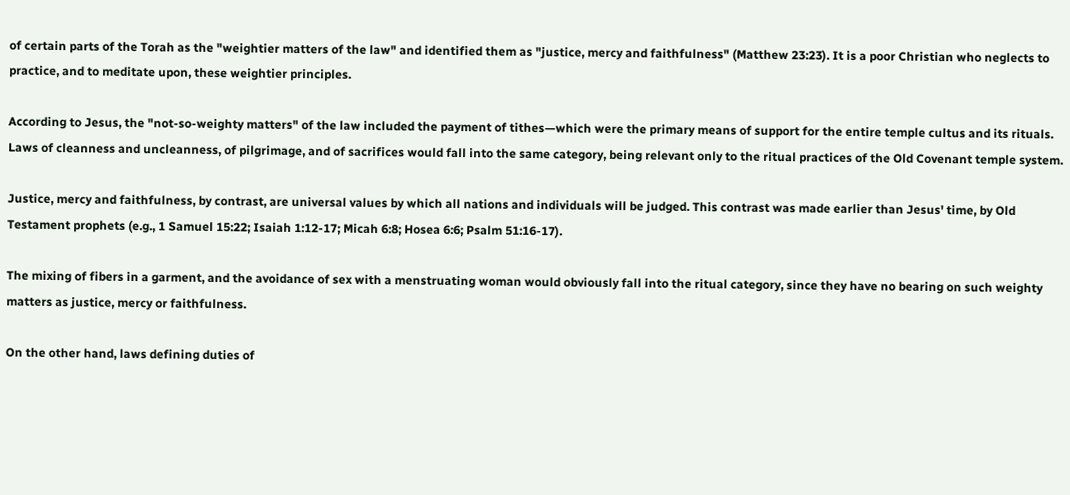of certain parts of the Torah as the "weightier matters of the law" and identified them as "justice, mercy and faithfulness" (Matthew 23:23). It is a poor Christian who neglects to practice, and to meditate upon, these weightier principles.

According to Jesus, the "not-so-weighty matters" of the law included the payment of tithes—which were the primary means of support for the entire temple cultus and its rituals. Laws of cleanness and uncleanness, of pilgrimage, and of sacrifices would fall into the same category, being relevant only to the ritual practices of the Old Covenant temple system.

Justice, mercy and faithfulness, by contrast, are universal values by which all nations and individuals will be judged. This contrast was made earlier than Jesus' time, by Old Testament prophets (e.g., 1 Samuel 15:22; Isaiah 1:12-17; Micah 6:8; Hosea 6:6; Psalm 51:16-17).

The mixing of fibers in a garment, and the avoidance of sex with a menstruating woman would obviously fall into the ritual category, since they have no bearing on such weighty matters as justice, mercy or faithfulness.

On the other hand, laws defining duties of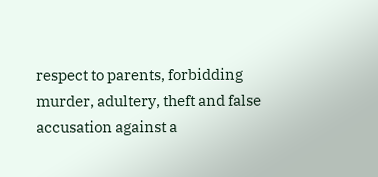respect to parents, forbidding murder, adultery, theft and false accusation against a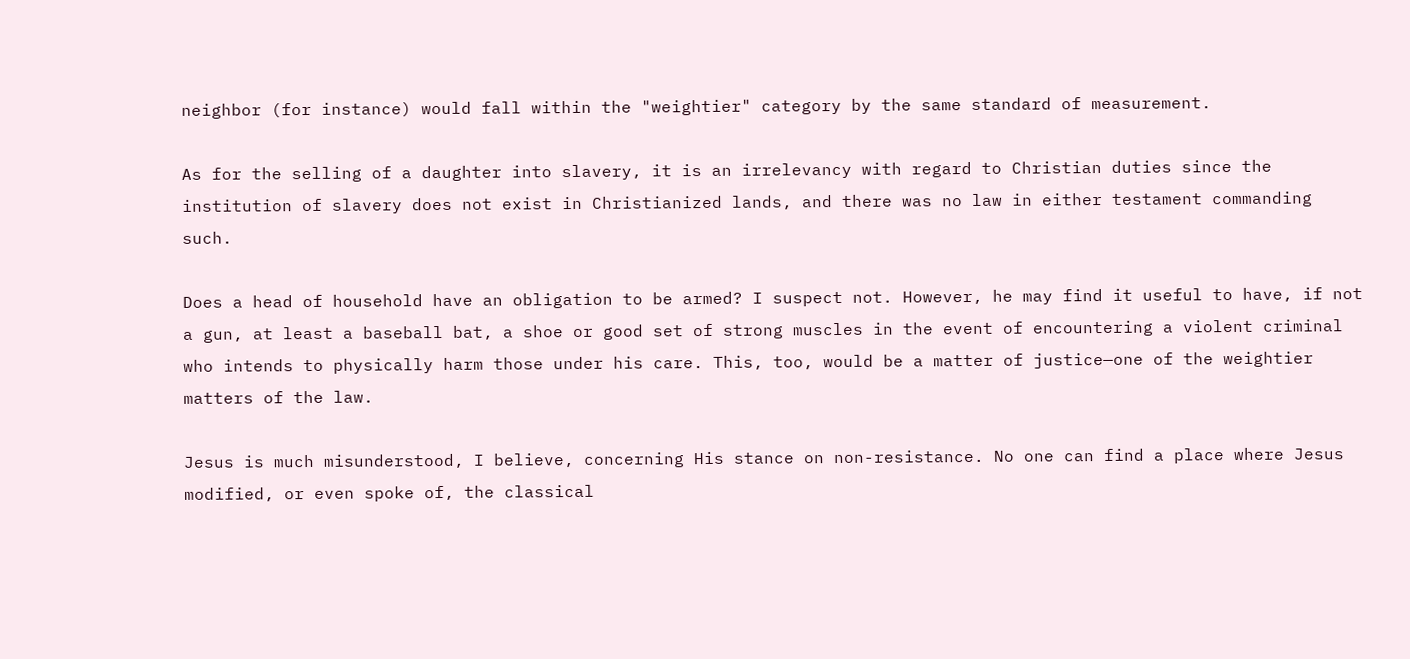neighbor (for instance) would fall within the "weightier" category by the same standard of measurement.

As for the selling of a daughter into slavery, it is an irrelevancy with regard to Christian duties since the institution of slavery does not exist in Christianized lands, and there was no law in either testament commanding such.

Does a head of household have an obligation to be armed? I suspect not. However, he may find it useful to have, if not a gun, at least a baseball bat, a shoe or good set of strong muscles in the event of encountering a violent criminal who intends to physically harm those under his care. This, too, would be a matter of justice—one of the weightier matters of the law.

Jesus is much misunderstood, I believe, concerning His stance on non-resistance. No one can find a place where Jesus modified, or even spoke of, the classical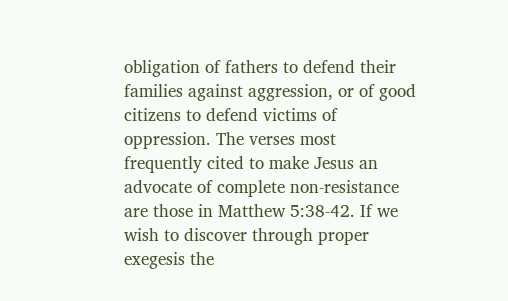obligation of fathers to defend their families against aggression, or of good citizens to defend victims of oppression. The verses most frequently cited to make Jesus an advocate of complete non-resistance are those in Matthew 5:38-42. If we wish to discover through proper exegesis the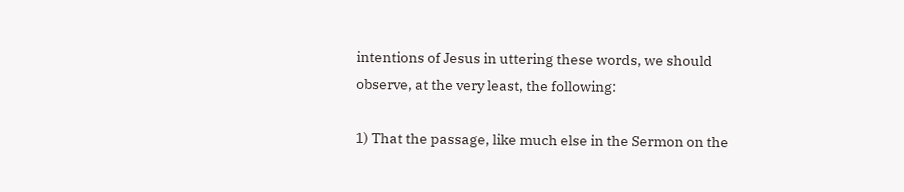intentions of Jesus in uttering these words, we should observe, at the very least, the following:

1) That the passage, like much else in the Sermon on the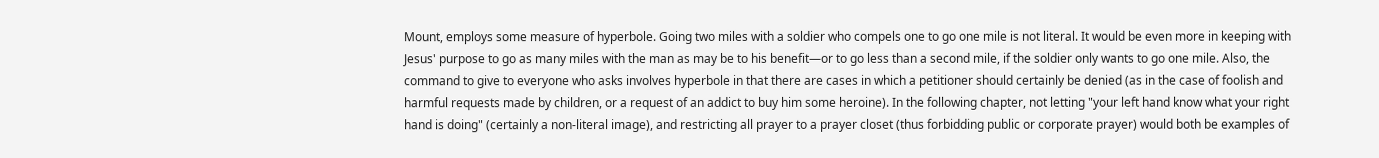Mount, employs some measure of hyperbole. Going two miles with a soldier who compels one to go one mile is not literal. It would be even more in keeping with Jesus' purpose to go as many miles with the man as may be to his benefit—or to go less than a second mile, if the soldier only wants to go one mile. Also, the command to give to everyone who asks involves hyperbole in that there are cases in which a petitioner should certainly be denied (as in the case of foolish and harmful requests made by children, or a request of an addict to buy him some heroine). In the following chapter, not letting "your left hand know what your right hand is doing" (certainly a non-literal image), and restricting all prayer to a prayer closet (thus forbidding public or corporate prayer) would both be examples of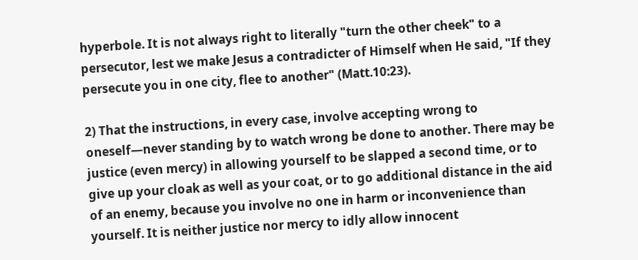hyperbole. It is not always right to literally "turn the other cheek" to a persecutor, lest we make Jesus a contradicter of Himself when He said, "If they persecute you in one city, flee to another" (Matt.10:23).

2) That the instructions, in every case, involve accepting wrong to oneself—never standing by to watch wrong be done to another. There may be justice (even mercy) in allowing yourself to be slapped a second time, or to give up your cloak as well as your coat, or to go additional distance in the aid of an enemy, because you involve no one in harm or inconvenience than yourself. It is neither justice nor mercy to idly allow innocent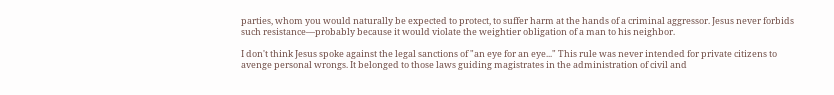parties, whom you would naturally be expected to protect, to suffer harm at the hands of a criminal aggressor. Jesus never forbids such resistance—probably because it would violate the weightier obligation of a man to his neighbor.

I don't think Jesus spoke against the legal sanctions of "an eye for an eye..." This rule was never intended for private citizens to avenge personal wrongs. It belonged to those laws guiding magistrates in the administration of civil and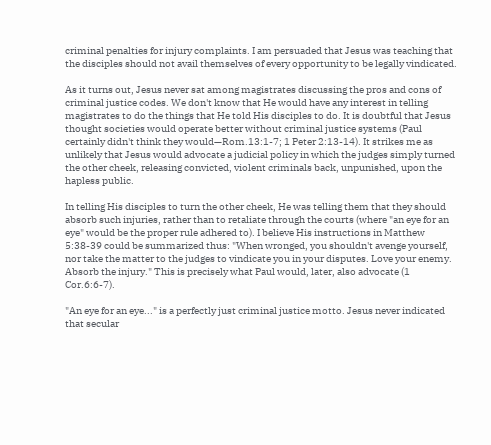criminal penalties for injury complaints. I am persuaded that Jesus was teaching that the disciples should not avail themselves of every opportunity to be legally vindicated.

As it turns out, Jesus never sat among magistrates discussing the pros and cons of criminal justice codes. We don't know that He would have any interest in telling magistrates to do the things that He told His disciples to do. It is doubtful that Jesus thought societies would operate better without criminal justice systems (Paul certainly didn't think they would—Rom.13:1-7; 1 Peter 2:13-14). It strikes me as unlikely that Jesus would advocate a judicial policy in which the judges simply turned the other cheek, releasing convicted, violent criminals back, unpunished, upon the hapless public.

In telling His disciples to turn the other cheek, He was telling them that they should absorb such injuries, rather than to retaliate through the courts (where "an eye for an eye" would be the proper rule adhered to). I believe His instructions in Matthew 5:38-39 could be summarized thus: "When wronged, you shouldn't avenge yourself, nor take the matter to the judges to vindicate you in your disputes. Love your enemy. Absorb the injury." This is precisely what Paul would, later, also advocate (1 Cor.6:6-7).

"An eye for an eye..." is a perfectly just criminal justice motto. Jesus never indicated that secular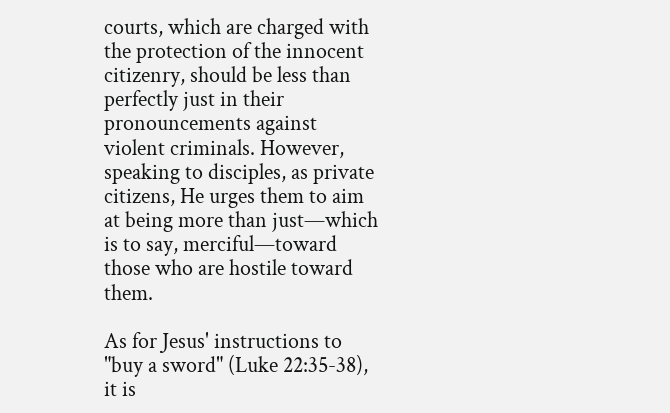courts, which are charged with the protection of the innocent citizenry, should be less than perfectly just in their pronouncements against violent criminals. However, speaking to disciples, as private citizens, He urges them to aim at being more than just—which is to say, merciful—toward those who are hostile toward them.

As for Jesus' instructions to "buy a sword" (Luke 22:35-38), it is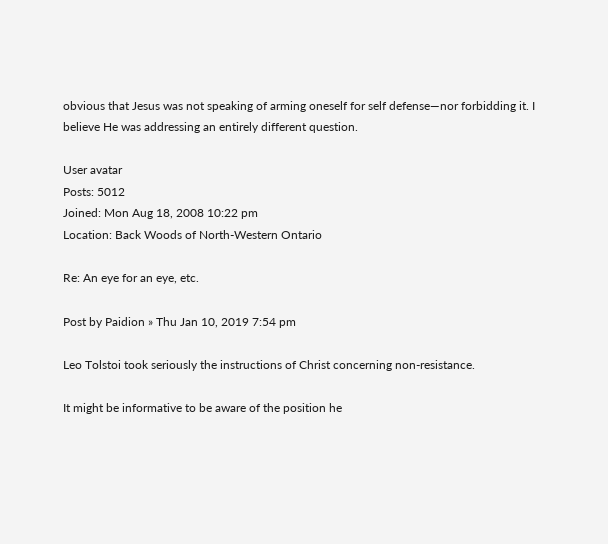obvious that Jesus was not speaking of arming oneself for self defense—nor forbidding it. I believe He was addressing an entirely different question.

User avatar
Posts: 5012
Joined: Mon Aug 18, 2008 10:22 pm
Location: Back Woods of North-Western Ontario

Re: An eye for an eye, etc.

Post by Paidion » Thu Jan 10, 2019 7:54 pm

Leo Tolstoi took seriously the instructions of Christ concerning non-resistance.

It might be informative to be aware of the position he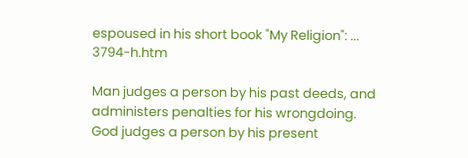espoused in his short book "My Religion": ... 3794-h.htm

Man judges a person by his past deeds, and administers penalties for his wrongdoing. God judges a person by his present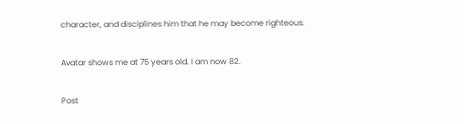character, and disciplines him that he may become righteous.

Avatar shows me at 75 years old. I am now 82.

Post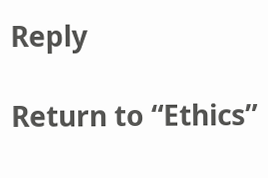Reply

Return to “Ethics”